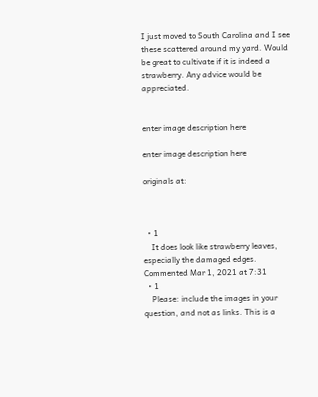I just moved to South Carolina and I see these scattered around my yard. Would be great to cultivate if it is indeed a strawberry. Any advice would be appreciated.


enter image description here

enter image description here

originals at:



  • 1
    It does look like strawberry leaves, especially the damaged edges. Commented Mar 1, 2021 at 7:31
  • 1
    Please: include the images in your question, and not as links. This is a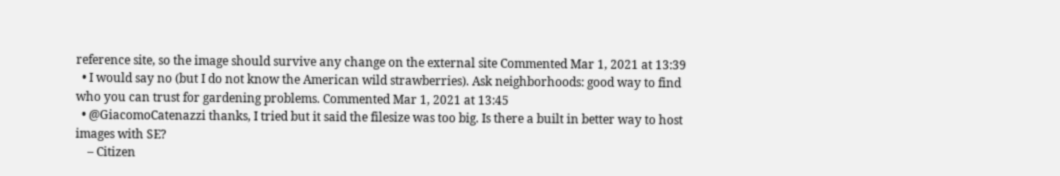reference site, so the image should survive any change on the external site Commented Mar 1, 2021 at 13:39
  • I would say no (but I do not know the American wild strawberries). Ask neighborhoods: good way to find who you can trust for gardening problems. Commented Mar 1, 2021 at 13:45
  • @GiacomoCatenazzi thanks, I tried but it said the filesize was too big. Is there a built in better way to host images with SE?
    – Citizen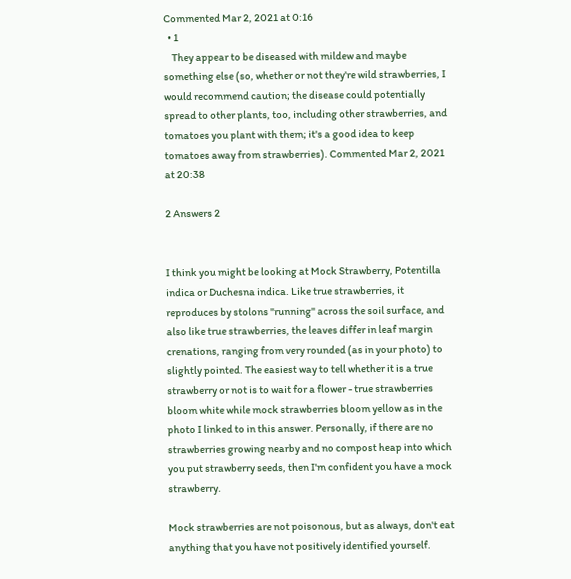Commented Mar 2, 2021 at 0:16
  • 1
    They appear to be diseased with mildew and maybe something else (so, whether or not they're wild strawberries, I would recommend caution; the disease could potentially spread to other plants, too, including other strawberries, and tomatoes you plant with them; it's a good idea to keep tomatoes away from strawberries). Commented Mar 2, 2021 at 20:38

2 Answers 2


I think you might be looking at Mock Strawberry, Potentilla indica or Duchesna indica. Like true strawberries, it reproduces by stolons "running" across the soil surface, and also like true strawberries, the leaves differ in leaf margin crenations, ranging from very rounded (as in your photo) to slightly pointed. The easiest way to tell whether it is a true strawberry or not is to wait for a flower - true strawberries bloom white while mock strawberries bloom yellow as in the photo I linked to in this answer. Personally, if there are no strawberries growing nearby and no compost heap into which you put strawberry seeds, then I'm confident you have a mock strawberry.

Mock strawberries are not poisonous, but as always, don't eat anything that you have not positively identified yourself.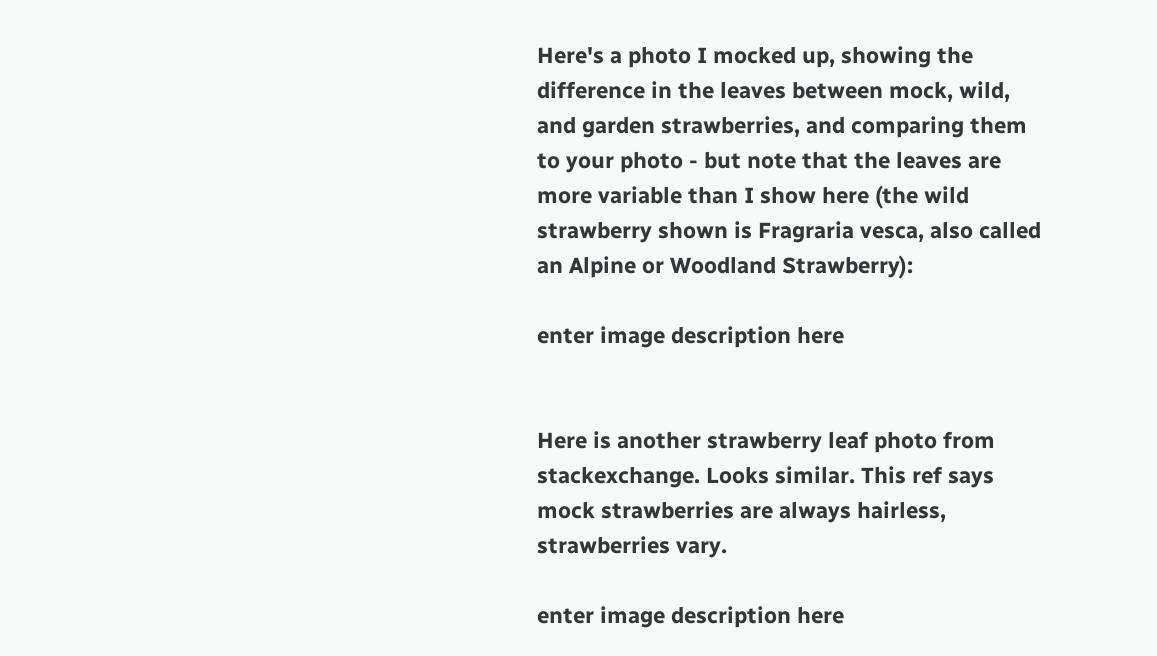Here's a photo I mocked up, showing the difference in the leaves between mock, wild, and garden strawberries, and comparing them to your photo - but note that the leaves are more variable than I show here (the wild strawberry shown is Fragraria vesca, also called an Alpine or Woodland Strawberry):

enter image description here


Here is another strawberry leaf photo from stackexchange. Looks similar. This ref says mock strawberries are always hairless, strawberries vary.

enter image description here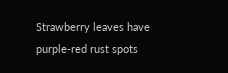Strawberry leaves have purple-red rust spots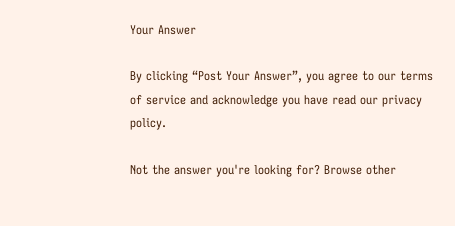Your Answer

By clicking “Post Your Answer”, you agree to our terms of service and acknowledge you have read our privacy policy.

Not the answer you're looking for? Browse other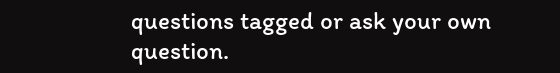questions tagged or ask your own question.